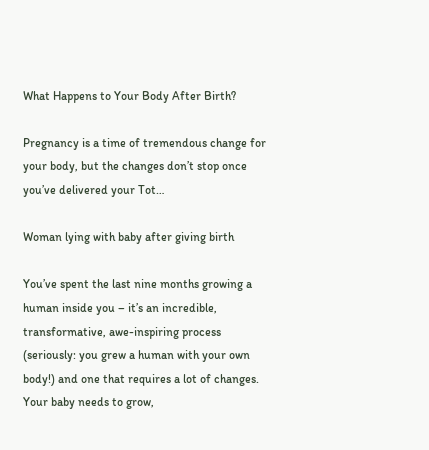What Happens to Your Body After Birth?

Pregnancy is a time of tremendous change for your body, but the changes don’t stop once you’ve delivered your Tot…

Woman lying with baby after giving birth

You’ve spent the last nine months growing a human inside you – it’s an incredible, transformative, awe-inspiring process (seriously: you grew a human with your own body!) and one that requires a lot of changes. Your baby needs to grow,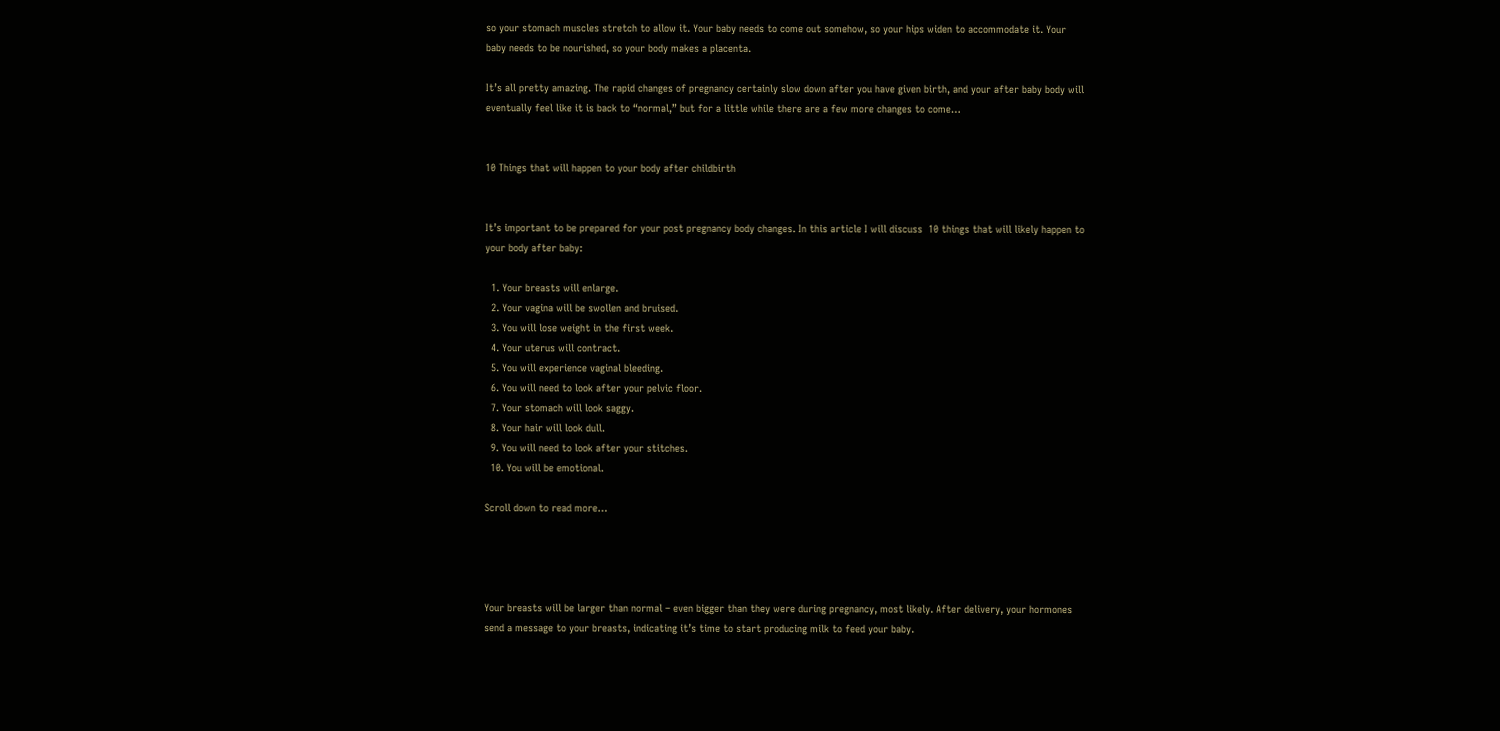so your stomach muscles stretch to allow it. Your baby needs to come out somehow, so your hips widen to accommodate it. Your baby needs to be nourished, so your body makes a placenta.

It’s all pretty amazing. The rapid changes of pregnancy certainly slow down after you have given birth, and your after baby body will eventually feel like it is back to “normal,” but for a little while there are a few more changes to come…


10 Things that will happen to your body after childbirth


It’s important to be prepared for your post pregnancy body changes. In this article I will discuss  10 things that will likely happen to your body after baby:

  1. Your breasts will enlarge.
  2. Your vagina will be swollen and bruised.
  3. You will lose weight in the first week.
  4. Your uterus will contract.
  5. You will experience vaginal bleeding.
  6. You will need to look after your pelvic floor.
  7. Your stomach will look saggy.
  8. Your hair will look dull.
  9. You will need to look after your stitches.
  10. You will be emotional.

Scroll down to read more…




Your breasts will be larger than normal – even bigger than they were during pregnancy, most likely. After delivery, your hormones send a message to your breasts, indicating it’s time to start producing milk to feed your baby.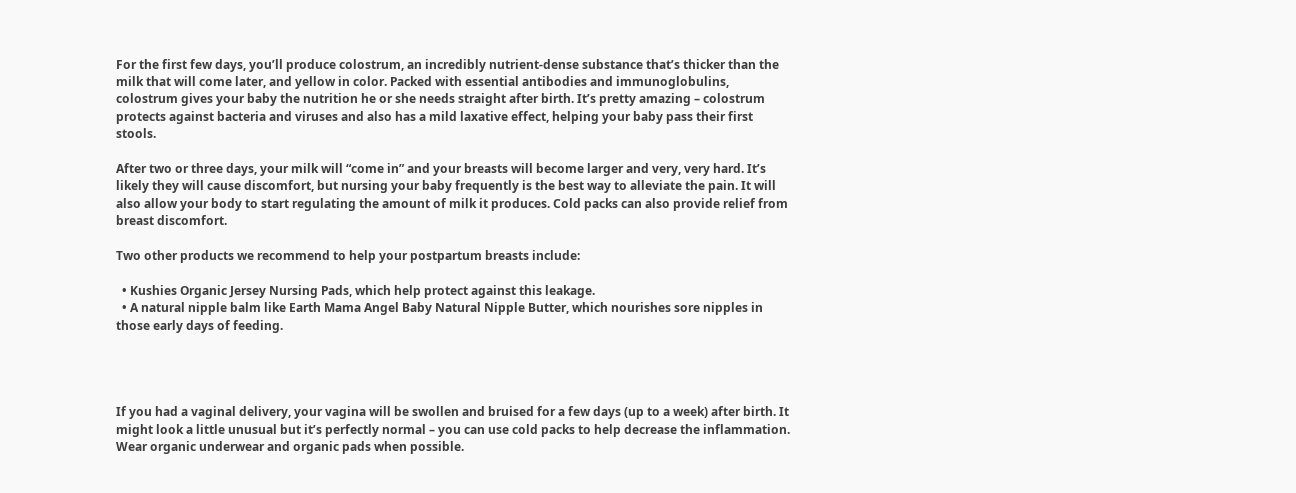For the first few days, you’ll produce colostrum, an incredibly nutrient-dense substance that’s thicker than the milk that will come later, and yellow in color. Packed with essential antibodies and immunoglobulins, colostrum gives your baby the nutrition he or she needs straight after birth. It’s pretty amazing – colostrum protects against bacteria and viruses and also has a mild laxative effect, helping your baby pass their first stools.

After two or three days, your milk will “come in” and your breasts will become larger and very, very hard. It’s likely they will cause discomfort, but nursing your baby frequently is the best way to alleviate the pain. It will also allow your body to start regulating the amount of milk it produces. Cold packs can also provide relief from breast discomfort.

Two other products we recommend to help your postpartum breasts include:

  • Kushies Organic Jersey Nursing Pads, which help protect against this leakage.
  • A natural nipple balm like Earth Mama Angel Baby Natural Nipple Butter, which nourishes sore nipples in those early days of feeding.




If you had a vaginal delivery, your vagina will be swollen and bruised for a few days (up to a week) after birth. It might look a little unusual but it’s perfectly normal – you can use cold packs to help decrease the inflammation. Wear organic underwear and organic pads when possible.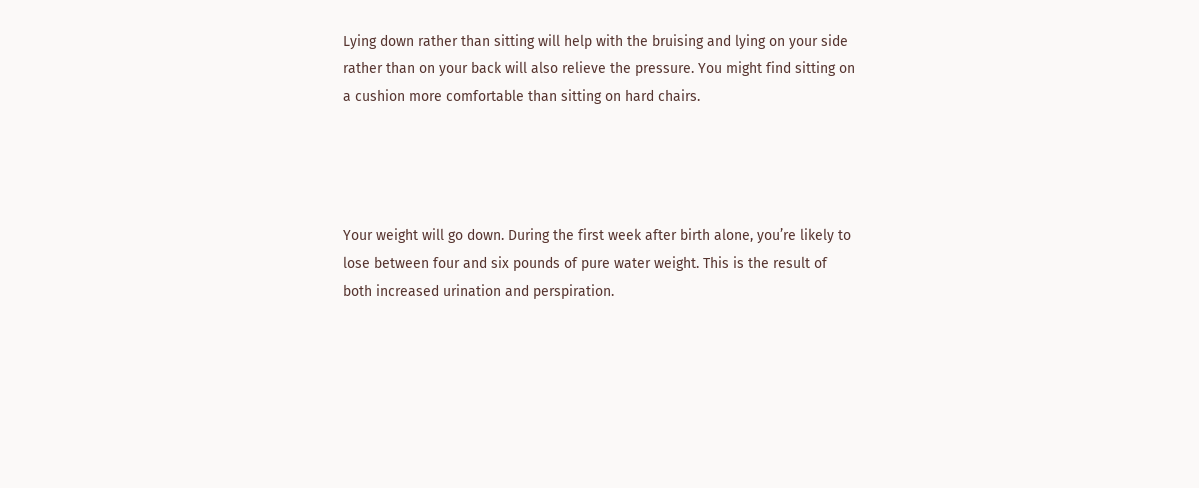Lying down rather than sitting will help with the bruising and lying on your side rather than on your back will also relieve the pressure. You might find sitting on a cushion more comfortable than sitting on hard chairs.




Your weight will go down. During the first week after birth alone, you’re likely to lose between four and six pounds of pure water weight. This is the result of both increased urination and perspiration.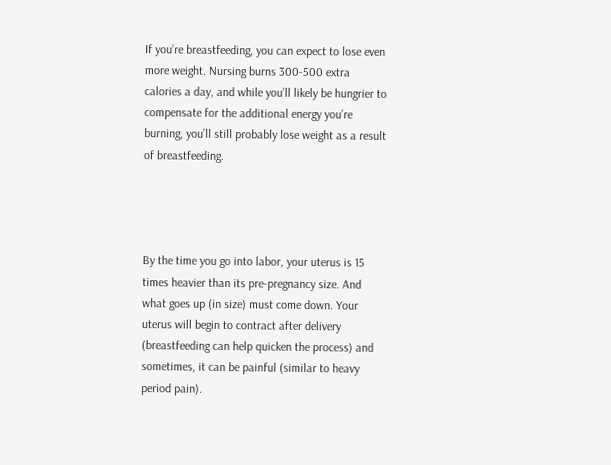If you’re breastfeeding, you can expect to lose even more weight. Nursing burns 300-500 extra calories a day, and while you’ll likely be hungrier to compensate for the additional energy you’re burning, you’ll still probably lose weight as a result of breastfeeding.




By the time you go into labor, your uterus is 15 times heavier than its pre-pregnancy size. And what goes up (in size) must come down. Your uterus will begin to contract after delivery (breastfeeding can help quicken the process) and sometimes, it can be painful (similar to heavy period pain).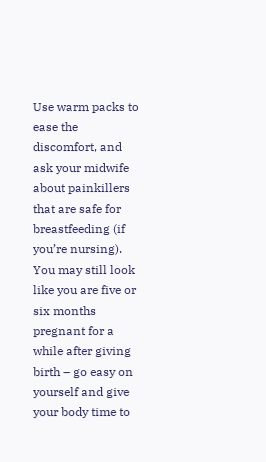Use warm packs to ease the discomfort, and ask your midwife about painkillers that are safe for breastfeeding (if you’re nursing). You may still look like you are five or six months pregnant for a while after giving birth – go easy on yourself and give your body time to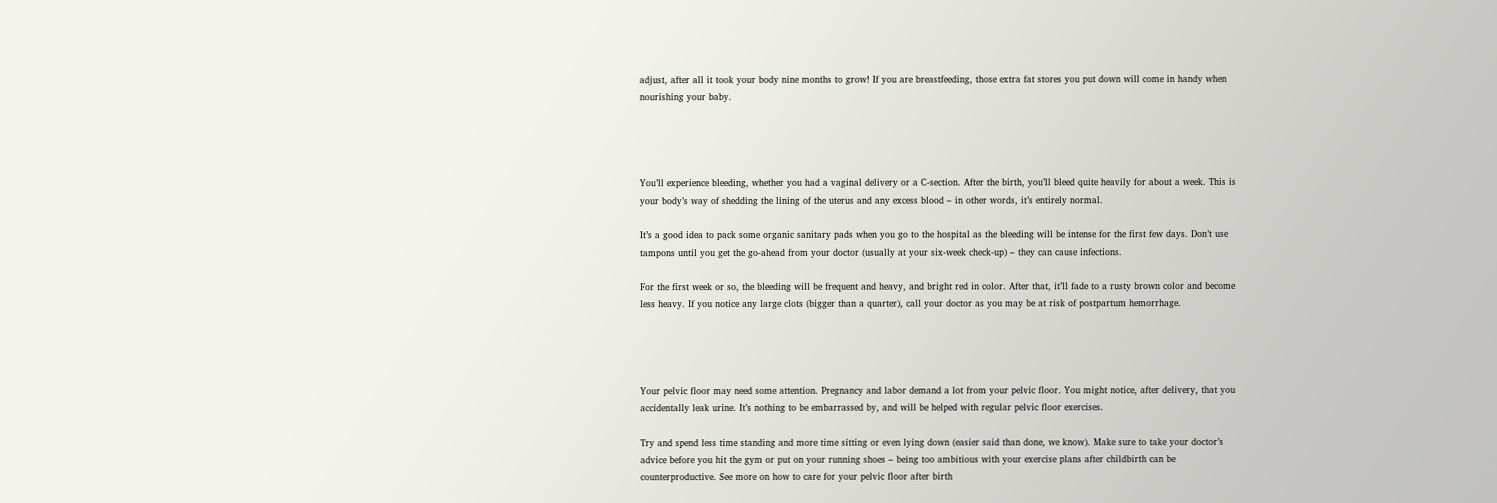adjust, after all it took your body nine months to grow! If you are breastfeeding, those extra fat stores you put down will come in handy when nourishing your baby.




You’ll experience bleeding, whether you had a vaginal delivery or a C-section. After the birth, you’ll bleed quite heavily for about a week. This is your body’s way of shedding the lining of the uterus and any excess blood – in other words, it’s entirely normal.

It’s a good idea to pack some organic sanitary pads when you go to the hospital as the bleeding will be intense for the first few days. Don’t use tampons until you get the go-ahead from your doctor (usually at your six-week check-up) – they can cause infections.

For the first week or so, the bleeding will be frequent and heavy, and bright red in color. After that, it’ll fade to a rusty brown color and become less heavy. If you notice any large clots (bigger than a quarter), call your doctor as you may be at risk of postpartum hemorrhage.




Your pelvic floor may need some attention. Pregnancy and labor demand a lot from your pelvic floor. You might notice, after delivery, that you accidentally leak urine. It’s nothing to be embarrassed by, and will be helped with regular pelvic floor exercises.

Try and spend less time standing and more time sitting or even lying down (easier said than done, we know). Make sure to take your doctor’s advice before you hit the gym or put on your running shoes – being too ambitious with your exercise plans after childbirth can be counterproductive. See more on how to care for your pelvic floor after birth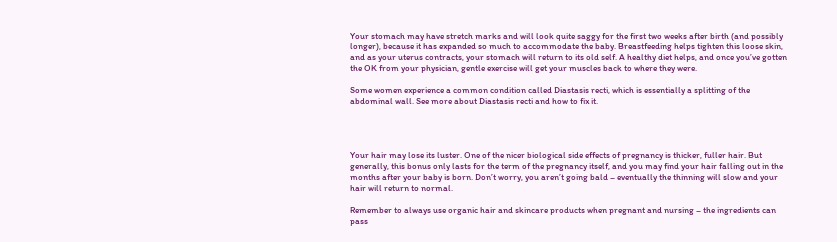Your stomach may have stretch marks and will look quite saggy for the first two weeks after birth (and possibly longer), because it has expanded so much to accommodate the baby. Breastfeeding helps tighten this loose skin, and as your uterus contracts, your stomach will return to its old self. A healthy diet helps, and once you’ve gotten the OK from your physician, gentle exercise will get your muscles back to where they were.

Some women experience a common condition called Diastasis recti, which is essentially a splitting of the abdominal wall. See more about Diastasis recti and how to fix it.




Your hair may lose its luster. One of the nicer biological side effects of pregnancy is thicker, fuller hair. But generally, this bonus only lasts for the term of the pregnancy itself, and you may find your hair falling out in the months after your baby is born. Don’t worry, you aren’t going bald – eventually the thinning will slow and your hair will return to normal.

Remember to always use organic hair and skincare products when pregnant and nursing – the ingredients can pass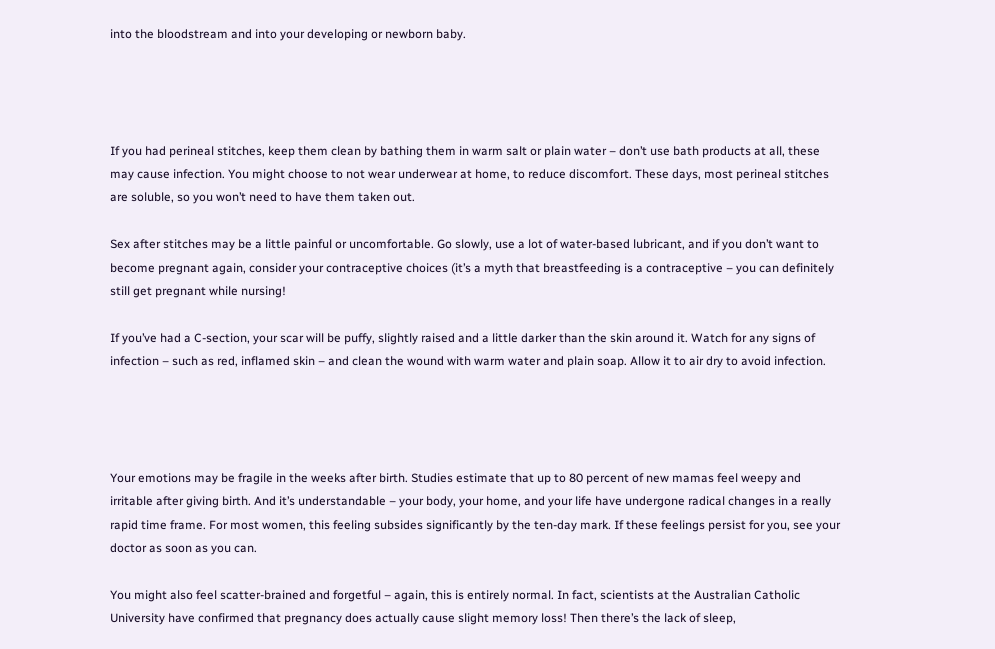into the bloodstream and into your developing or newborn baby.




If you had perineal stitches, keep them clean by bathing them in warm salt or plain water – don’t use bath products at all, these may cause infection. You might choose to not wear underwear at home, to reduce discomfort. These days, most perineal stitches are soluble, so you won’t need to have them taken out.

Sex after stitches may be a little painful or uncomfortable. Go slowly, use a lot of water-based lubricant, and if you don’t want to become pregnant again, consider your contraceptive choices (it’s a myth that breastfeeding is a contraceptive – you can definitely still get pregnant while nursing!

If you’ve had a C-section, your scar will be puffy, slightly raised and a little darker than the skin around it. Watch for any signs of infection – such as red, inflamed skin – and clean the wound with warm water and plain soap. Allow it to air dry to avoid infection.




Your emotions may be fragile in the weeks after birth. Studies estimate that up to 80 percent of new mamas feel weepy and irritable after giving birth. And it’s understandable – your body, your home, and your life have undergone radical changes in a really rapid time frame. For most women, this feeling subsides significantly by the ten-day mark. If these feelings persist for you, see your doctor as soon as you can.

You might also feel scatter-brained and forgetful – again, this is entirely normal. In fact, scientists at the Australian Catholic University have confirmed that pregnancy does actually cause slight memory loss! Then there’s the lack of sleep,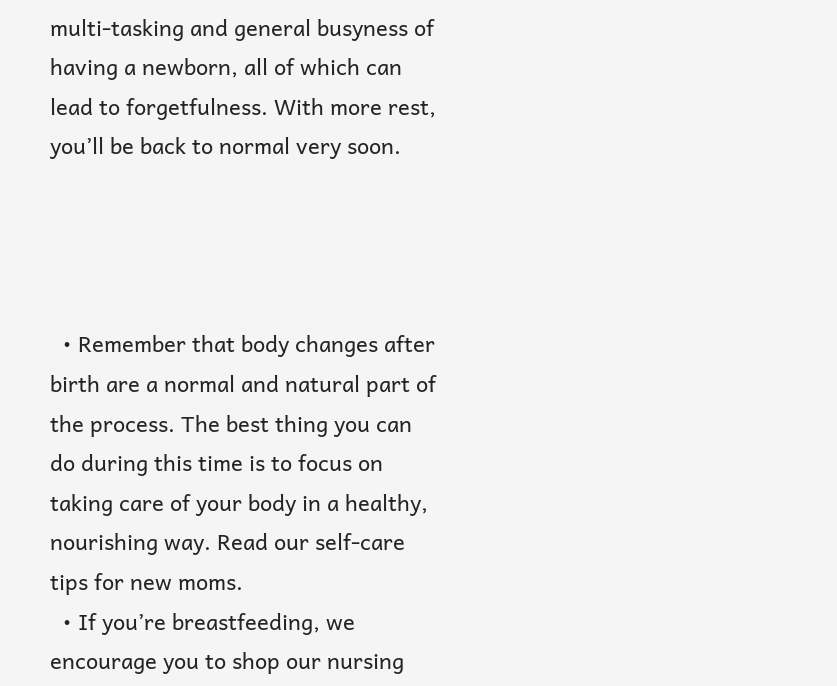multi-tasking and general busyness of having a newborn, all of which can lead to forgetfulness. With more rest, you’ll be back to normal very soon.




  • Remember that body changes after birth are a normal and natural part of the process. The best thing you can do during this time is to focus on taking care of your body in a healthy, nourishing way. Read our self-care tips for new moms.
  • If you’re breastfeeding, we encourage you to shop our nursing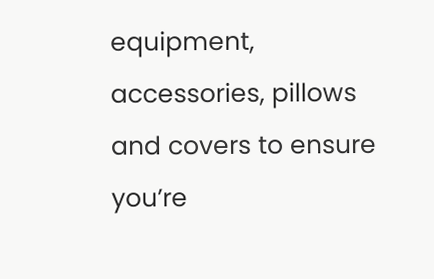equipment, accessories, pillows and covers to ensure you’re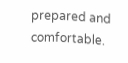prepared and comfortable.